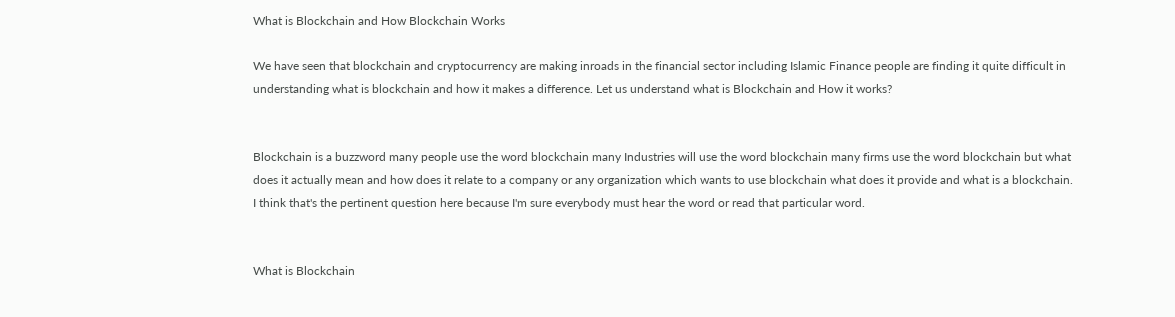What is Blockchain and How Blockchain Works

We have seen that blockchain and cryptocurrency are making inroads in the financial sector including Islamic Finance people are finding it quite difficult in understanding what is blockchain and how it makes a difference. Let us understand what is Blockchain and How it works?


Blockchain is a buzzword many people use the word blockchain many Industries will use the word blockchain many firms use the word blockchain but what does it actually mean and how does it relate to a company or any organization which wants to use blockchain what does it provide and what is a blockchain. I think that's the pertinent question here because I'm sure everybody must hear the word or read that particular word.


What is Blockchain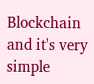Blockchain and it's very simple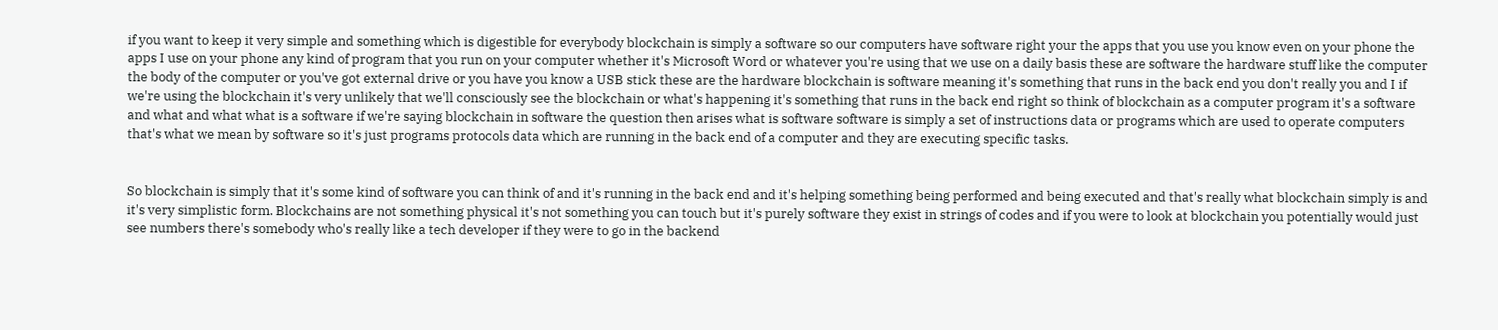if you want to keep it very simple and something which is digestible for everybody blockchain is simply a software so our computers have software right your the apps that you use you know even on your phone the apps I use on your phone any kind of program that you run on your computer whether it's Microsoft Word or whatever you're using that we use on a daily basis these are software the hardware stuff like the computer the body of the computer or you've got external drive or you have you know a USB stick these are the hardware blockchain is software meaning it's something that runs in the back end you don't really you and I if we're using the blockchain it's very unlikely that we'll consciously see the blockchain or what's happening it's something that runs in the back end right so think of blockchain as a computer program it's a software and what and what what is a software if we're saying blockchain in software the question then arises what is software software is simply a set of instructions data or programs which are used to operate computers that's what we mean by software so it's just programs protocols data which are running in the back end of a computer and they are executing specific tasks.


So blockchain is simply that it's some kind of software you can think of and it's running in the back end and it's helping something being performed and being executed and that's really what blockchain simply is and it's very simplistic form. Blockchains are not something physical it's not something you can touch but it's purely software they exist in strings of codes and if you were to look at blockchain you potentially would just see numbers there's somebody who's really like a tech developer if they were to go in the backend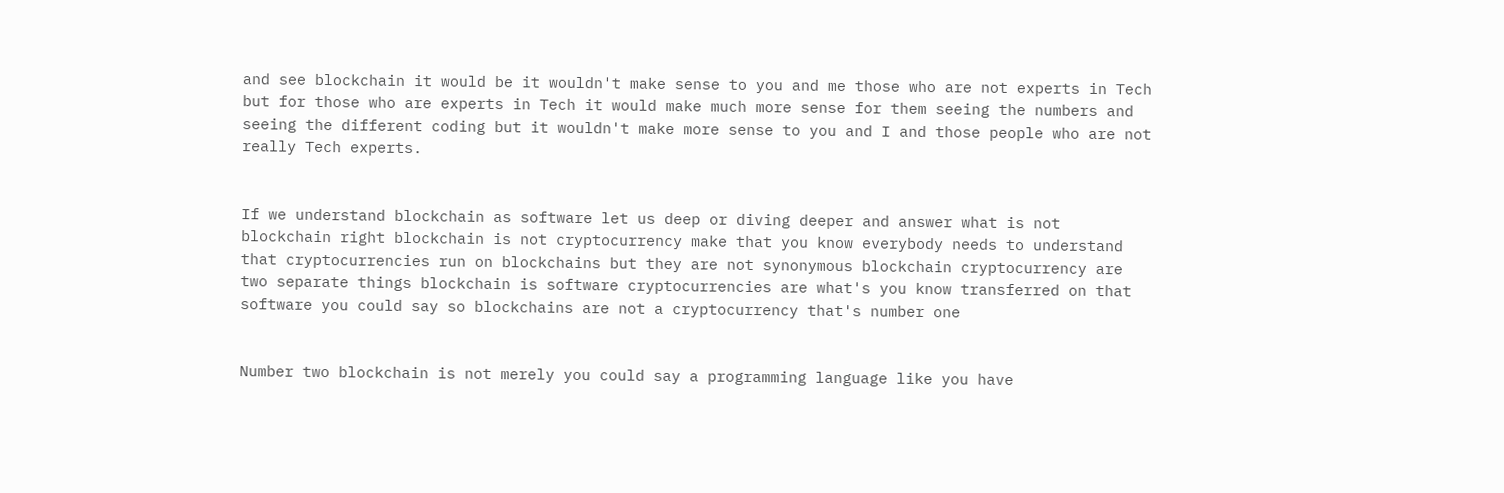and see blockchain it would be it wouldn't make sense to you and me those who are not experts in Tech but for those who are experts in Tech it would make much more sense for them seeing the numbers and seeing the different coding but it wouldn't make more sense to you and I and those people who are not really Tech experts.


If we understand blockchain as software let us deep or diving deeper and answer what is not blockchain right blockchain is not cryptocurrency make that you know everybody needs to understand that cryptocurrencies run on blockchains but they are not synonymous blockchain cryptocurrency are two separate things blockchain is software cryptocurrencies are what's you know transferred on that software you could say so blockchains are not a cryptocurrency that's number one


Number two blockchain is not merely you could say a programming language like you have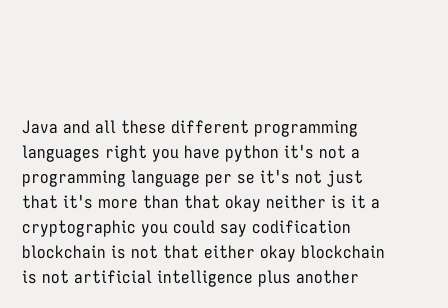Java and all these different programming languages right you have python it's not a programming language per se it's not just that it's more than that okay neither is it a cryptographic you could say codification blockchain is not that either okay blockchain is not artificial intelligence plus another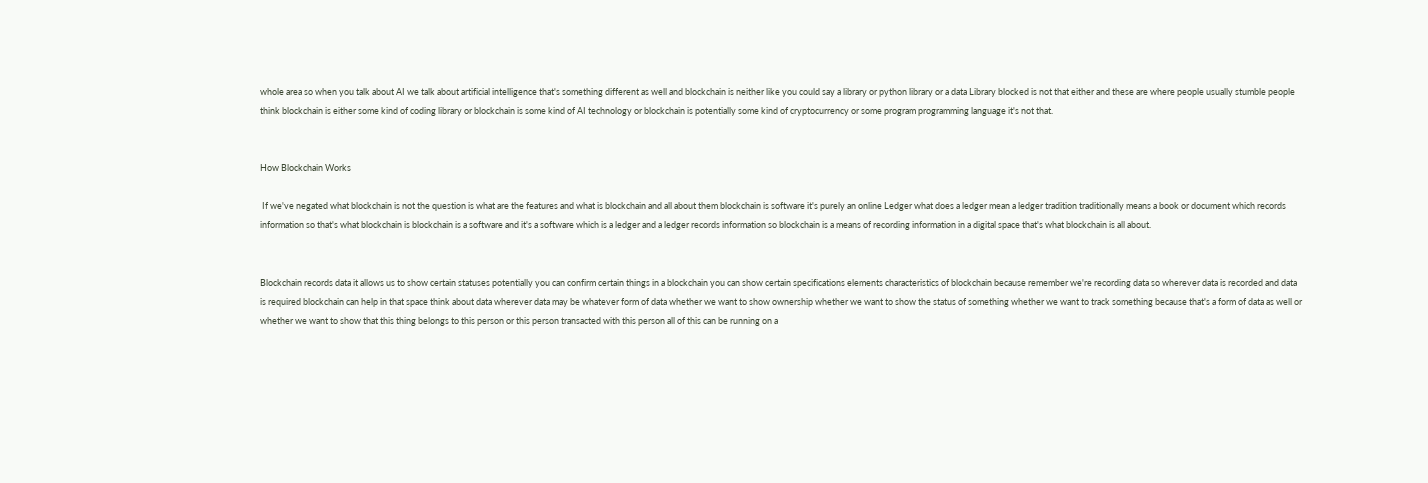whole area so when you talk about AI we talk about artificial intelligence that's something different as well and blockchain is neither like you could say a library or python library or a data Library blocked is not that either and these are where people usually stumble people think blockchain is either some kind of coding library or blockchain is some kind of AI technology or blockchain is potentially some kind of cryptocurrency or some program programming language it's not that.


How Blockchain Works

 If we've negated what blockchain is not the question is what are the features and what is blockchain and all about them blockchain is software it's purely an online Ledger what does a ledger mean a ledger tradition traditionally means a book or document which records information so that's what blockchain is blockchain is a software and it's a software which is a ledger and a ledger records information so blockchain is a means of recording information in a digital space that's what blockchain is all about.


Blockchain records data it allows us to show certain statuses potentially you can confirm certain things in a blockchain you can show certain specifications elements characteristics of blockchain because remember we're recording data so wherever data is recorded and data is required blockchain can help in that space think about data wherever data may be whatever form of data whether we want to show ownership whether we want to show the status of something whether we want to track something because that's a form of data as well or whether we want to show that this thing belongs to this person or this person transacted with this person all of this can be running on a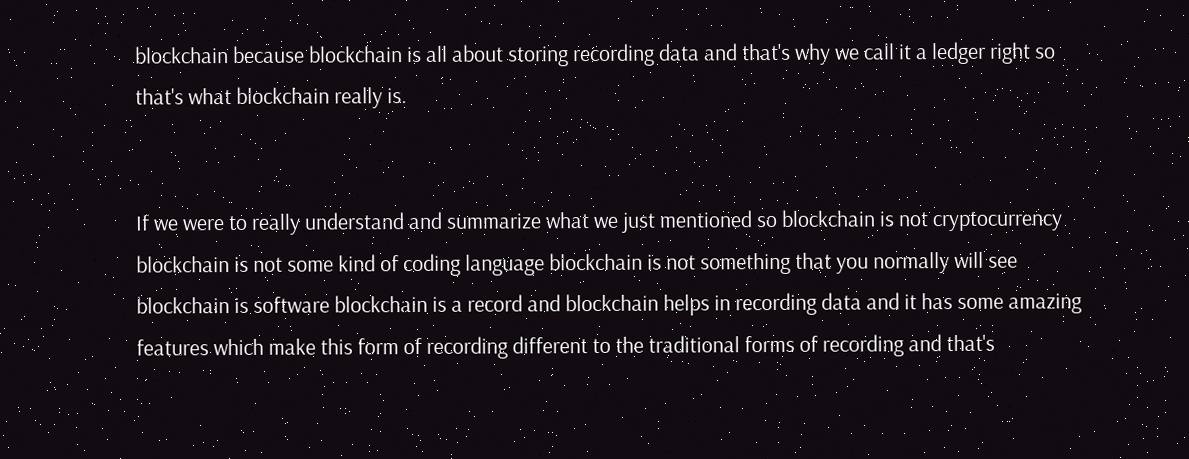blockchain because blockchain is all about storing recording data and that's why we call it a ledger right so that's what blockchain really is.


If we were to really understand and summarize what we just mentioned so blockchain is not cryptocurrency blockchain is not some kind of coding language blockchain is not something that you normally will see blockchain is software blockchain is a record and blockchain helps in recording data and it has some amazing features which make this form of recording different to the traditional forms of recording and that's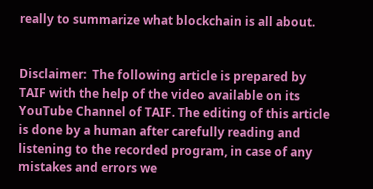really to summarize what blockchain is all about.


Disclaimer:  The following article is prepared by TAIF with the help of the video available on its YouTube Channel of TAIF. The editing of this article is done by a human after carefully reading and listening to the recorded program, in case of any mistakes and errors we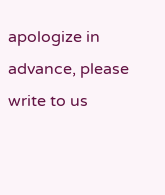apologize in advance, please write to us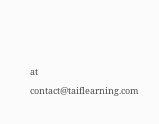at contact@taiflearning.com